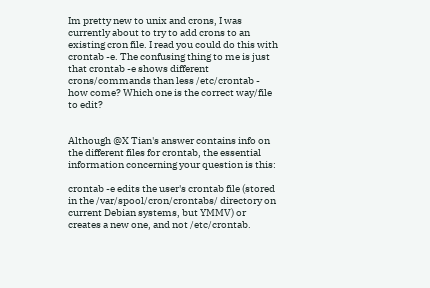Im pretty new to unix and crons, I was currently about to try to add crons to an existing cron file. I read you could do this with crontab -e. The confusing thing to me is just that crontab -e shows different crons/commands than less /etc/crontab - how come? Which one is the correct way/file to edit?


Although @X Tian's answer contains info on the different files for crontab, the essential information concerning your question is this:

crontab -e edits the user's crontab file (stored in the /var/spool/cron/crontabs/ directory on current Debian systems, but YMMV) or creates a new one, and not /etc/crontab.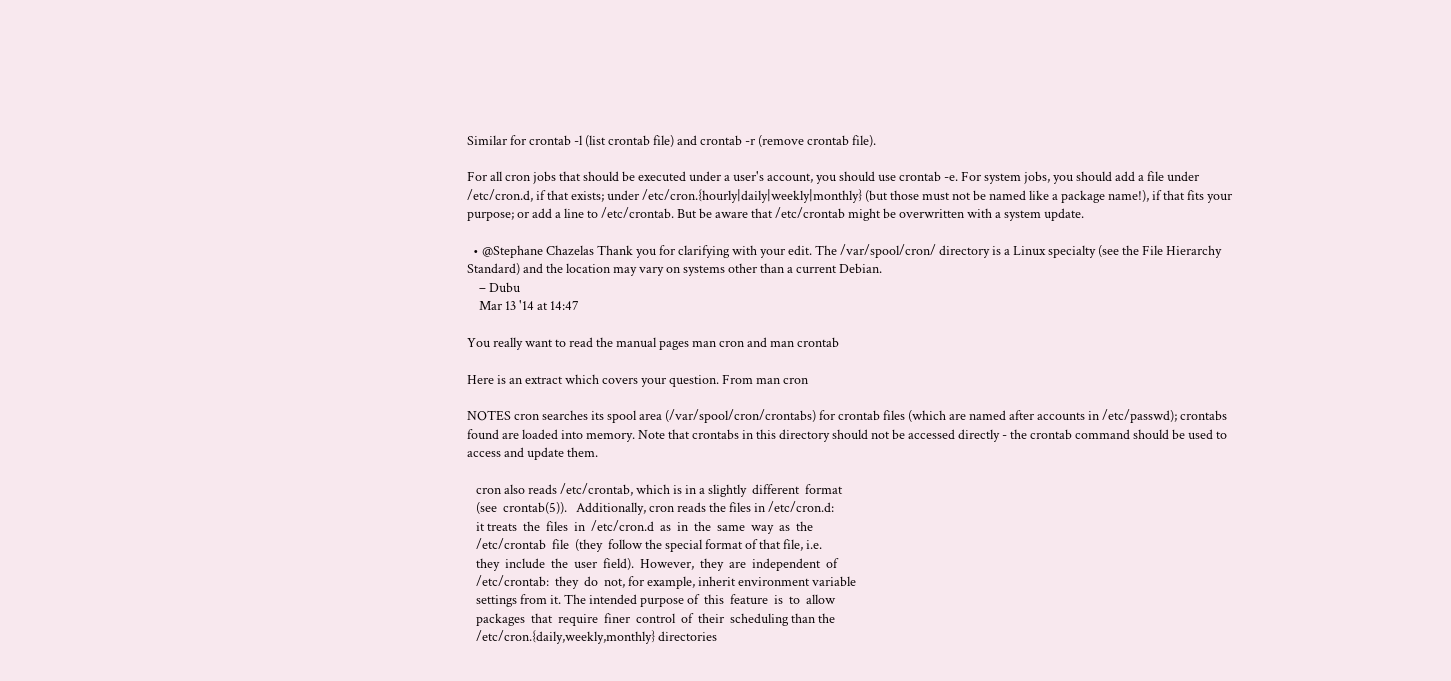Similar for crontab -l (list crontab file) and crontab -r (remove crontab file).

For all cron jobs that should be executed under a user's account, you should use crontab -e. For system jobs, you should add a file under /etc/cron.d, if that exists; under /etc/cron.{hourly|daily|weekly|monthly} (but those must not be named like a package name!), if that fits your purpose; or add a line to /etc/crontab. But be aware that /etc/crontab might be overwritten with a system update.

  • @Stephane Chazelas Thank you for clarifying with your edit. The /var/spool/cron/ directory is a Linux specialty (see the File Hierarchy Standard) and the location may vary on systems other than a current Debian.
    – Dubu
    Mar 13 '14 at 14:47

You really want to read the manual pages man cron and man crontab

Here is an extract which covers your question. From man cron

NOTES cron searches its spool area (/var/spool/cron/crontabs) for crontab files (which are named after accounts in /etc/passwd); crontabs found are loaded into memory. Note that crontabs in this directory should not be accessed directly - the crontab command should be used to access and update them.

   cron also reads /etc/crontab, which is in a slightly  different  format
   (see  crontab(5)).   Additionally, cron reads the files in /etc/cron.d:
   it treats  the  files  in  /etc/cron.d  as  in  the  same  way  as  the
   /etc/crontab  file  (they  follow the special format of that file, i.e.
   they  include  the  user  field).  However,  they  are  independent  of
   /etc/crontab:  they  do  not, for example, inherit environment variable
   settings from it. The intended purpose of  this  feature  is  to  allow
   packages  that  require  finer  control  of  their  scheduling than the
   /etc/cron.{daily,weekly,monthly} directories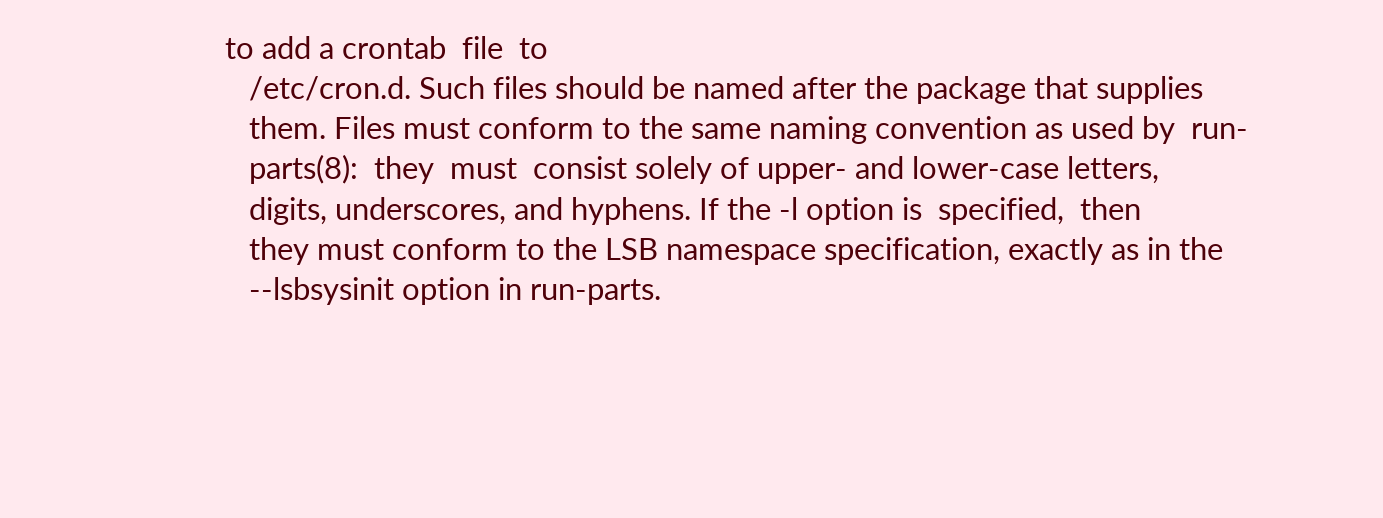to add a crontab  file  to
   /etc/cron.d. Such files should be named after the package that supplies
   them. Files must conform to the same naming convention as used by  run-
   parts(8):  they  must  consist solely of upper- and lower-case letters,
   digits, underscores, and hyphens. If the -l option is  specified,  then
   they must conform to the LSB namespace specification, exactly as in the
   --lsbsysinit option in run-parts.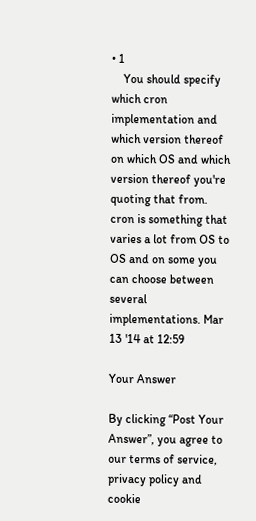• 1
    You should specify which cron implementation and which version thereof on which OS and which version thereof you're quoting that from. cron is something that varies a lot from OS to OS and on some you can choose between several implementations. Mar 13 '14 at 12:59

Your Answer

By clicking “Post Your Answer”, you agree to our terms of service, privacy policy and cookie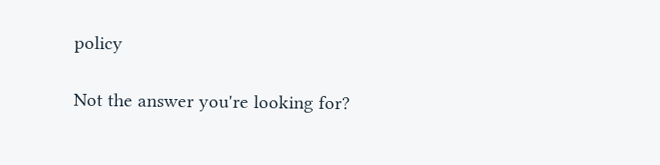policy

Not the answer you're looking for?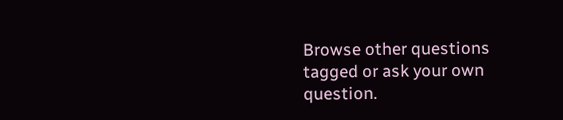Browse other questions tagged or ask your own question.